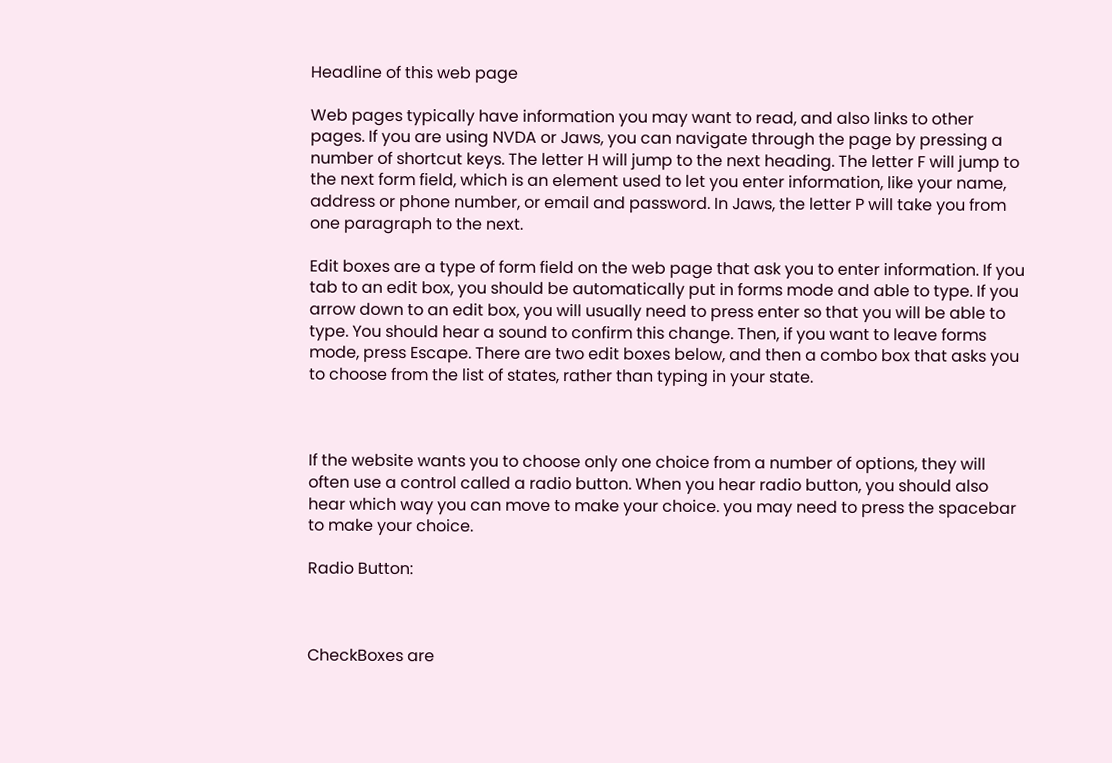Headline of this web page

Web pages typically have information you may want to read, and also links to other pages. If you are using NVDA or Jaws, you can navigate through the page by pressing a number of shortcut keys. The letter H will jump to the next heading. The letter F will jump to the next form field, which is an element used to let you enter information, like your name, address or phone number, or email and password. In Jaws, the letter P will take you from one paragraph to the next.

Edit boxes are a type of form field on the web page that ask you to enter information. If you tab to an edit box, you should be automatically put in forms mode and able to type. If you arrow down to an edit box, you will usually need to press enter so that you will be able to type. You should hear a sound to confirm this change. Then, if you want to leave forms mode, press Escape. There are two edit boxes below, and then a combo box that asks you to choose from the list of states, rather than typing in your state.



If the website wants you to choose only one choice from a number of options, they will often use a control called a radio button. When you hear radio button, you should also hear which way you can move to make your choice. you may need to press the spacebar to make your choice.

Radio Button:



CheckBoxes are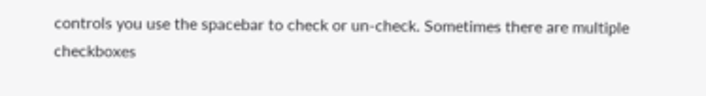controls you use the spacebar to check or un-check. Sometimes there are multiple checkboxes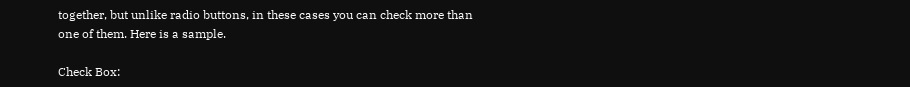together, but unlike radio buttons, in these cases you can check more than one of them. Here is a sample.

Check Box: